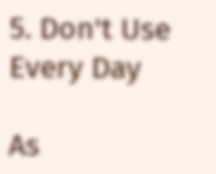5. Don't Use Every Day

As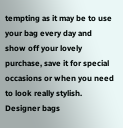tempting as it may be to use your bag every day and show off your lovely purchase, save it for special occasions or when you need to look really stylish. Designer bags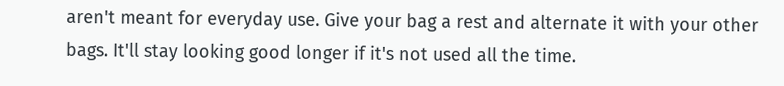aren't meant for everyday use. Give your bag a rest and alternate it with your other bags. It'll stay looking good longer if it's not used all the time.